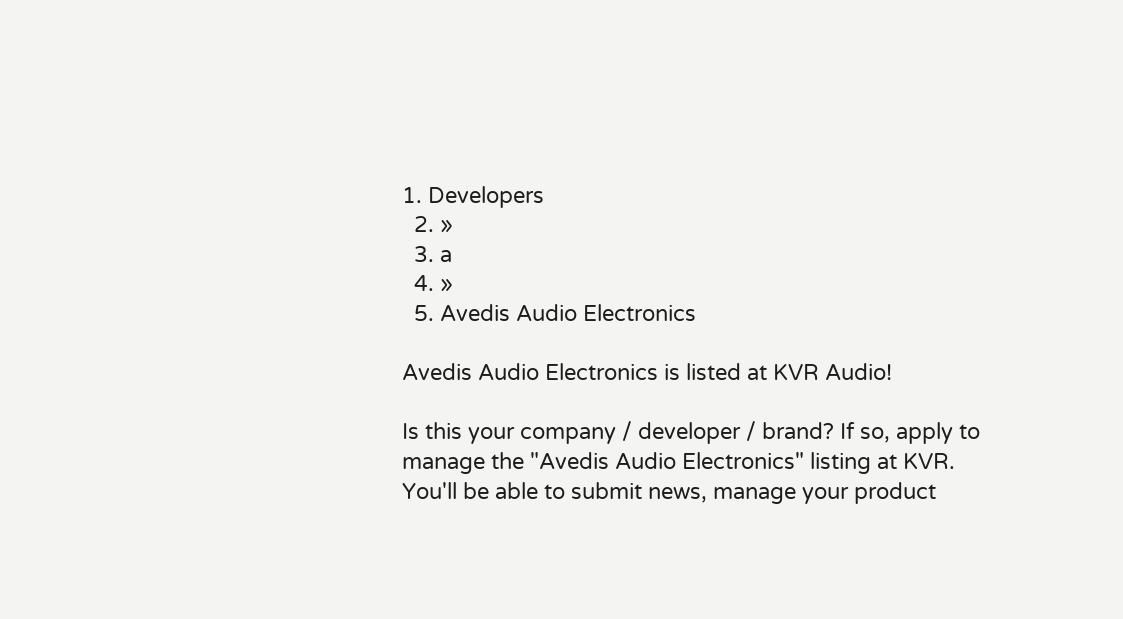1. Developers
  2. »
  3. a
  4. »
  5. Avedis Audio Electronics

Avedis Audio Electronics is listed at KVR Audio!

Is this your company / developer / brand? If so, apply to manage the "Avedis Audio Electronics" listing at KVR. You'll be able to submit news, manage your product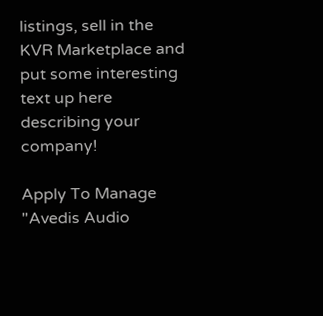listings, sell in the KVR Marketplace and put some interesting text up here describing your company!

Apply To Manage "Avedis Audio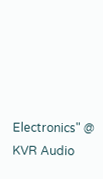Electronics" @ KVR Audio